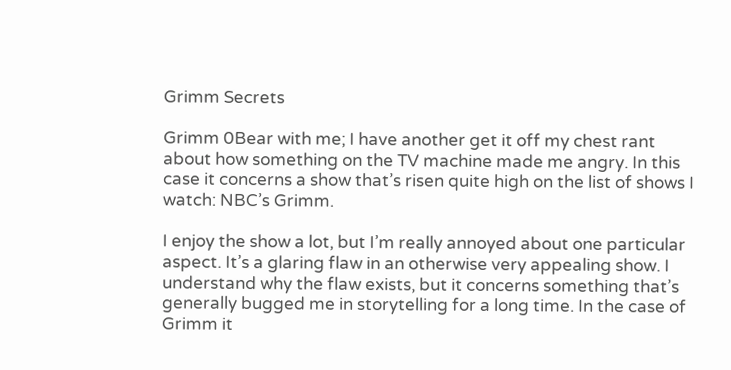Grimm Secrets

Grimm 0Bear with me; I have another get it off my chest rant about how something on the TV machine made me angry. In this case it concerns a show that’s risen quite high on the list of shows I watch: NBC’s Grimm.

I enjoy the show a lot, but I’m really annoyed about one particular aspect. It’s a glaring flaw in an otherwise very appealing show. I understand why the flaw exists, but it concerns something that’s generally bugged me in storytelling for a long time. In the case of Grimm it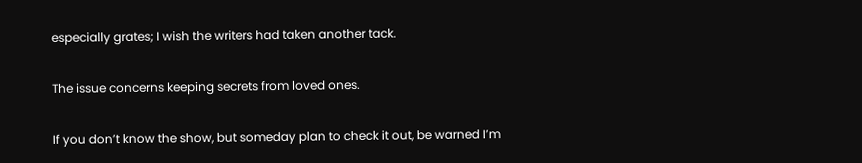especially grates; I wish the writers had taken another tack.

The issue concerns keeping secrets from loved ones.

If you don’t know the show, but someday plan to check it out, be warned I’m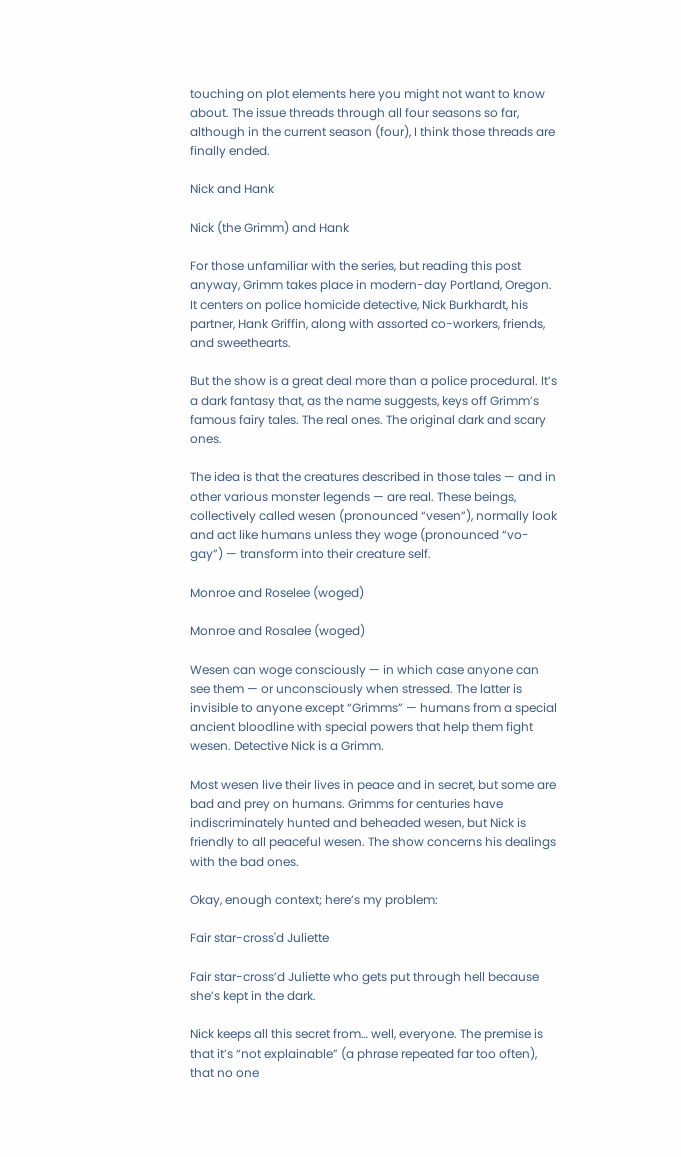touching on plot elements here you might not want to know about. The issue threads through all four seasons so far, although in the current season (four), I think those threads are finally ended.

Nick and Hank

Nick (the Grimm) and Hank

For those unfamiliar with the series, but reading this post anyway, Grimm takes place in modern-day Portland, Oregon. It centers on police homicide detective, Nick Burkhardt, his partner, Hank Griffin, along with assorted co-workers, friends, and sweethearts.

But the show is a great deal more than a police procedural. It’s a dark fantasy that, as the name suggests, keys off Grimm’s famous fairy tales. The real ones. The original dark and scary ones.

The idea is that the creatures described in those tales — and in other various monster legends — are real. These beings, collectively called wesen (pronounced “vesen”), normally look and act like humans unless they woge (pronounced “vo-gay”) — transform into their creature self.

Monroe and Roselee (woged)

Monroe and Rosalee (woged)

Wesen can woge consciously — in which case anyone can see them — or unconsciously when stressed. The latter is invisible to anyone except “Grimms” — humans from a special ancient bloodline with special powers that help them fight wesen. Detective Nick is a Grimm.

Most wesen live their lives in peace and in secret, but some are bad and prey on humans. Grimms for centuries have indiscriminately hunted and beheaded wesen, but Nick is friendly to all peaceful wesen. The show concerns his dealings with the bad ones.

Okay, enough context; here’s my problem:

Fair star-cross'd Juliette

Fair star-cross’d Juliette who gets put through hell because she’s kept in the dark.

Nick keeps all this secret from… well, everyone. The premise is that it’s “not explainable” (a phrase repeated far too often), that no one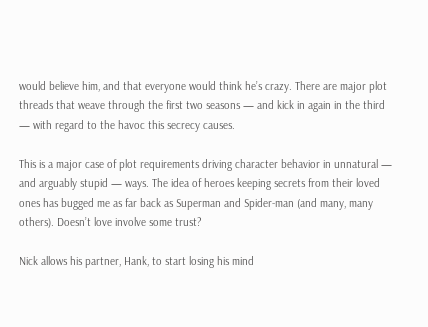would believe him, and that everyone would think he’s crazy. There are major plot threads that weave through the first two seasons — and kick in again in the third — with regard to the havoc this secrecy causes.

This is a major case of plot requirements driving character behavior in unnatural — and arguably stupid — ways. The idea of heroes keeping secrets from their loved ones has bugged me as far back as Superman and Spider-man (and many, many others). Doesn’t love involve some trust?

Nick allows his partner, Hank, to start losing his mind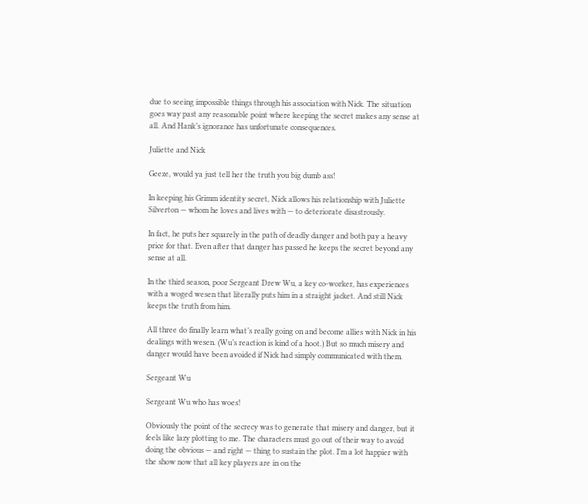due to seeing impossible things through his association with Nick. The situation goes way past any reasonable point where keeping the secret makes any sense at all. And Hank’s ignorance has unfortunate consequences.

Juliette and Nick

Geeze, would ya just tell her the truth you big dumb ass!

In keeping his Grimm identity secret, Nick allows his relationship with Juliette Silverton — whom he loves and lives with — to deteriorate disastrously.

In fact, he puts her squarely in the path of deadly danger and both pay a heavy price for that. Even after that danger has passed he keeps the secret beyond any sense at all.

In the third season, poor Sergeant Drew Wu, a key co-worker, has experiences with a woged wesen that literally puts him in a straight jacket. And still Nick keeps the truth from him.

All three do finally learn what’s really going on and become allies with Nick in his dealings with wesen. (Wu’s reaction is kind of a hoot.) But so much misery and danger would have been avoided if Nick had simply communicated with them.

Sergeant Wu

Sergeant Wu who has woes!

Obviously the point of the secrecy was to generate that misery and danger, but it feels like lazy plotting to me. The characters must go out of their way to avoid doing the obvious — and right — thing to sustain the plot. I’m a lot happier with the show now that all key players are in on the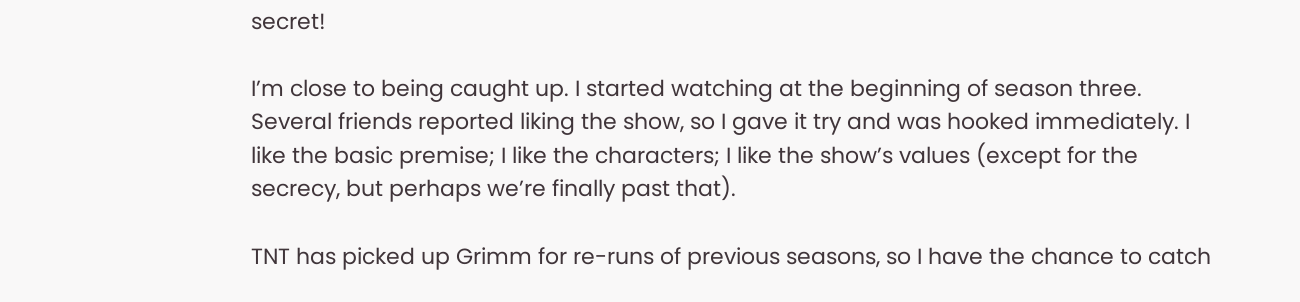secret!

I’m close to being caught up. I started watching at the beginning of season three. Several friends reported liking the show, so I gave it try and was hooked immediately. I like the basic premise; I like the characters; I like the show’s values (except for the secrecy, but perhaps we’re finally past that).

TNT has picked up Grimm for re-runs of previous seasons, so I have the chance to catch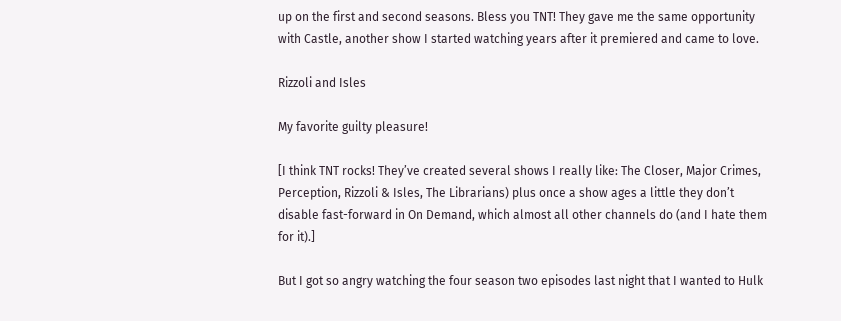up on the first and second seasons. Bless you TNT! They gave me the same opportunity with Castle, another show I started watching years after it premiered and came to love.

Rizzoli and Isles

My favorite guilty pleasure!

[I think TNT rocks! They’ve created several shows I really like: The Closer, Major Crimes, Perception, Rizzoli & Isles, The Librarians) plus once a show ages a little they don’t disable fast-forward in On Demand, which almost all other channels do (and I hate them for it).]

But I got so angry watching the four season two episodes last night that I wanted to Hulk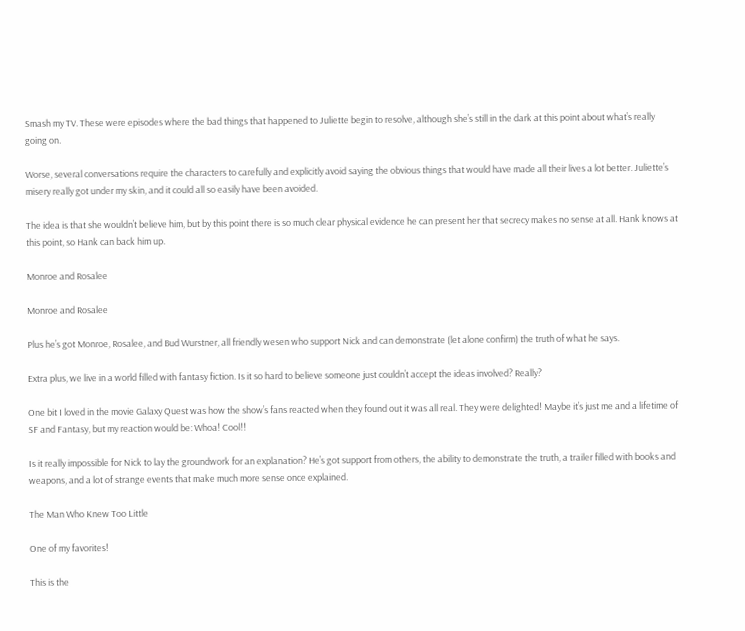Smash my TV. These were episodes where the bad things that happened to Juliette begin to resolve, although she’s still in the dark at this point about what’s really going on.

Worse, several conversations require the characters to carefully and explicitly avoid saying the obvious things that would have made all their lives a lot better. Juliette’s misery really got under my skin, and it could all so easily have been avoided.

The idea is that she wouldn’t believe him, but by this point there is so much clear physical evidence he can present her that secrecy makes no sense at all. Hank knows at this point, so Hank can back him up.

Monroe and Rosalee

Monroe and Rosalee

Plus he’s got Monroe, Rosalee, and Bud Wurstner, all friendly wesen who support Nick and can demonstrate (let alone confirm) the truth of what he says.

Extra plus, we live in a world filled with fantasy fiction. Is it so hard to believe someone just couldn’t accept the ideas involved? Really?

One bit I loved in the movie Galaxy Quest was how the show’s fans reacted when they found out it was all real. They were delighted! Maybe it’s just me and a lifetime of SF and Fantasy, but my reaction would be: Whoa! Cool!!

Is it really impossible for Nick to lay the groundwork for an explanation? He’s got support from others, the ability to demonstrate the truth, a trailer filled with books and weapons, and a lot of strange events that make much more sense once explained.

The Man Who Knew Too Little

One of my favorites!

This is the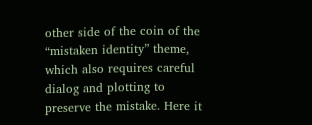other side of the coin of the “mistaken identity” theme, which also requires careful dialog and plotting to preserve the mistake. Here it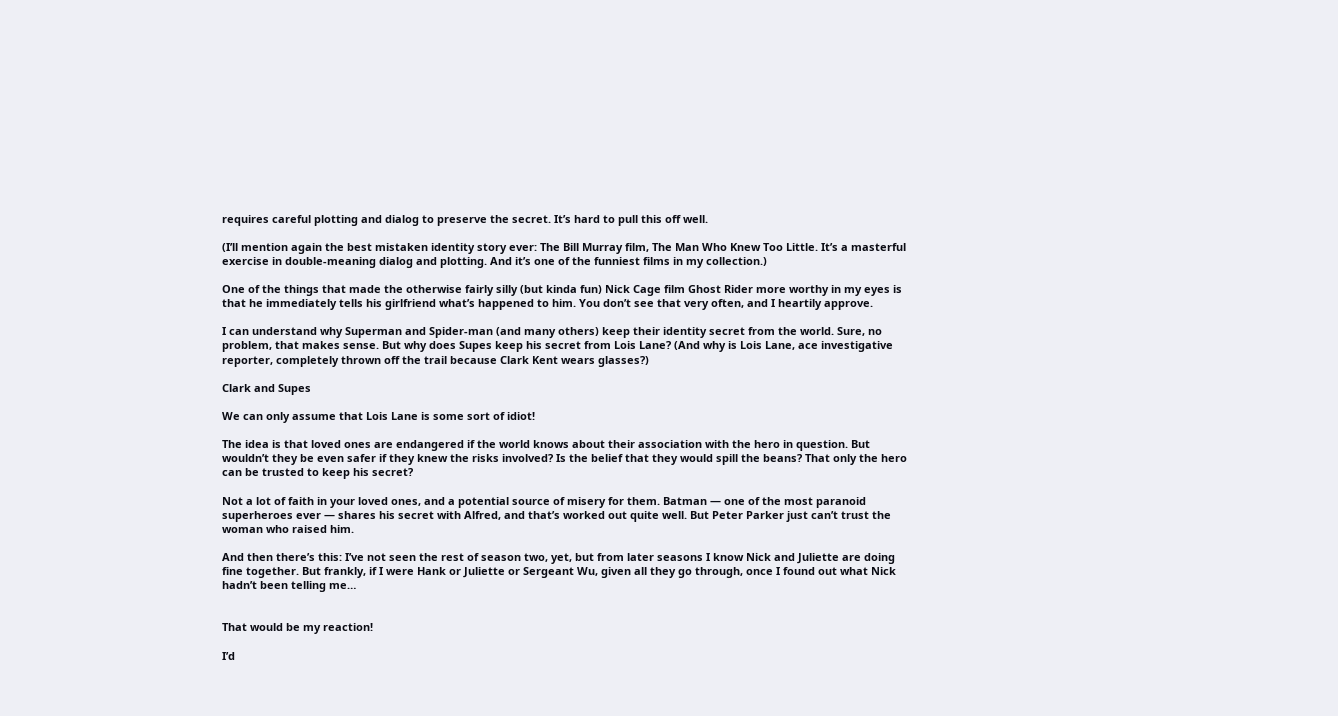requires careful plotting and dialog to preserve the secret. It’s hard to pull this off well.

(I’ll mention again the best mistaken identity story ever: The Bill Murray film, The Man Who Knew Too Little. It’s a masterful exercise in double-meaning dialog and plotting. And it’s one of the funniest films in my collection.)

One of the things that made the otherwise fairly silly (but kinda fun) Nick Cage film Ghost Rider more worthy in my eyes is that he immediately tells his girlfriend what’s happened to him. You don’t see that very often, and I heartily approve.

I can understand why Superman and Spider-man (and many others) keep their identity secret from the world. Sure, no problem, that makes sense. But why does Supes keep his secret from Lois Lane? (And why is Lois Lane, ace investigative reporter, completely thrown off the trail because Clark Kent wears glasses?)

Clark and Supes

We can only assume that Lois Lane is some sort of idiot!

The idea is that loved ones are endangered if the world knows about their association with the hero in question. But wouldn’t they be even safer if they knew the risks involved? Is the belief that they would spill the beans? That only the hero can be trusted to keep his secret?

Not a lot of faith in your loved ones, and a potential source of misery for them. Batman — one of the most paranoid superheroes ever — shares his secret with Alfred, and that’s worked out quite well. But Peter Parker just can’t trust the woman who raised him.

And then there’s this: I’ve not seen the rest of season two, yet, but from later seasons I know Nick and Juliette are doing fine together. But frankly, if I were Hank or Juliette or Sergeant Wu, given all they go through, once I found out what Nick hadn’t been telling me…


That would be my reaction!

I’d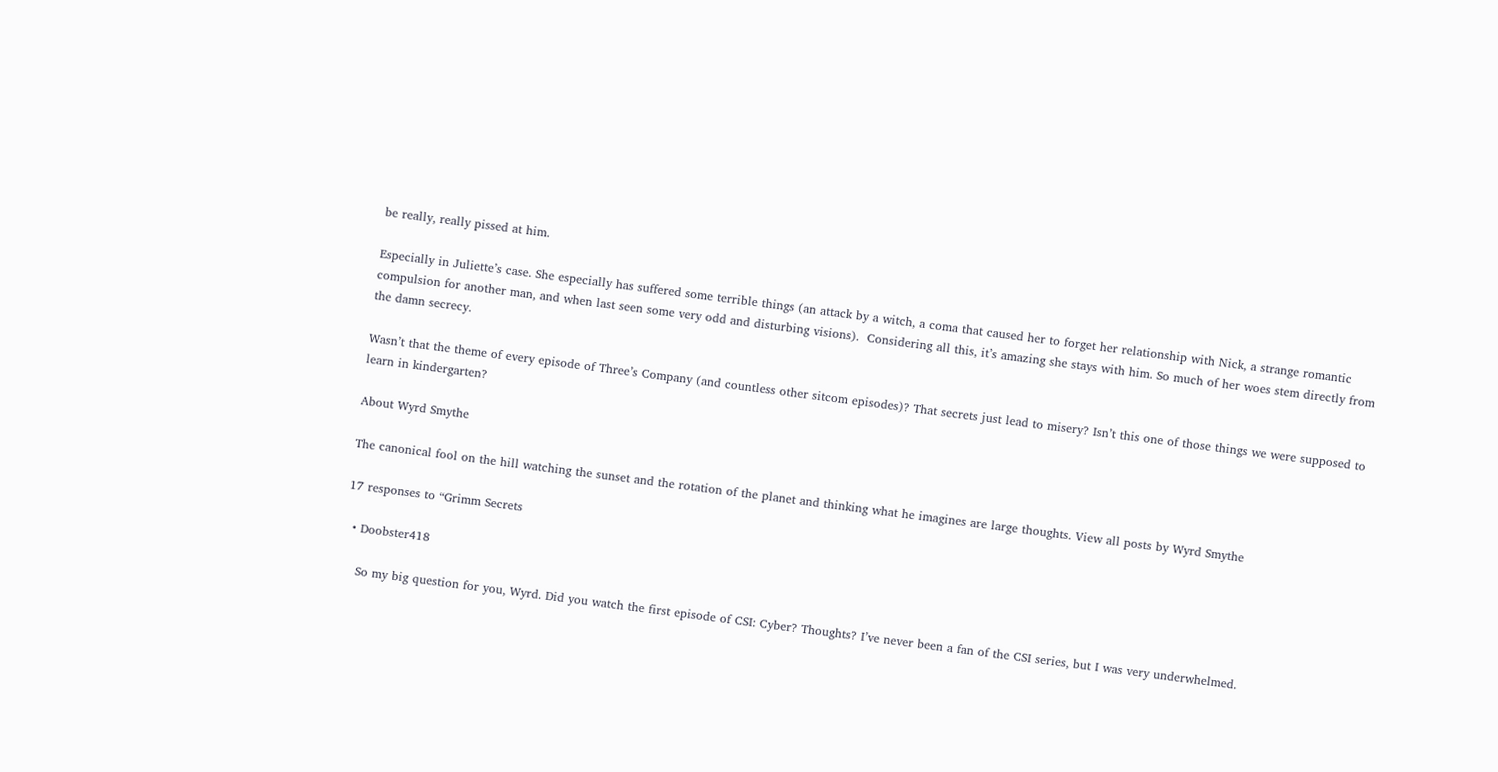be really, really pissed at him.

Especially in Juliette’s case. She especially has suffered some terrible things (an attack by a witch, a coma that caused her to forget her relationship with Nick, a strange romantic compulsion for another man, and when last seen some very odd and disturbing visions).  Considering all this, it’s amazing she stays with him. So much of her woes stem directly from the damn secrecy.

Wasn’t that the theme of every episode of Three’s Company (and countless other sitcom episodes)? That secrets just lead to misery? Isn’t this one of those things we were supposed to learn in kindergarten?

About Wyrd Smythe

The canonical fool on the hill watching the sunset and the rotation of the planet and thinking what he imagines are large thoughts. View all posts by Wyrd Smythe

17 responses to “Grimm Secrets

  • Doobster418

    So my big question for you, Wyrd. Did you watch the first episode of CSI: Cyber? Thoughts? I’ve never been a fan of the CSI series, but I was very underwhelmed.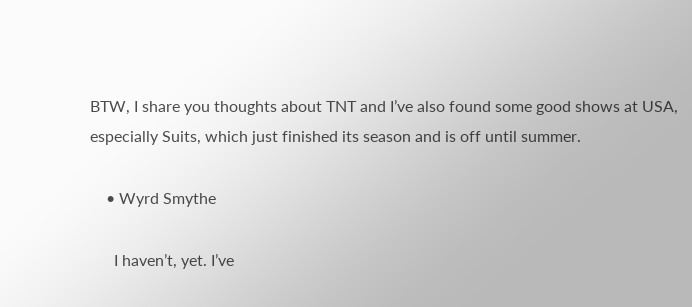BTW, I share you thoughts about TNT and I’ve also found some good shows at USA, especially Suits, which just finished its season and is off until summer.

    • Wyrd Smythe

      I haven’t, yet. I’ve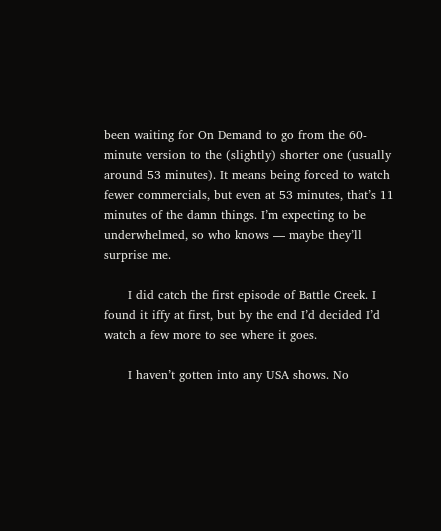been waiting for On Demand to go from the 60-minute version to the (slightly) shorter one (usually around 53 minutes). It means being forced to watch fewer commercials, but even at 53 minutes, that’s 11 minutes of the damn things. I’m expecting to be underwhelmed, so who knows — maybe they’ll surprise me.

      I did catch the first episode of Battle Creek. I found it iffy at first, but by the end I’d decided I’d watch a few more to see where it goes.

      I haven’t gotten into any USA shows. No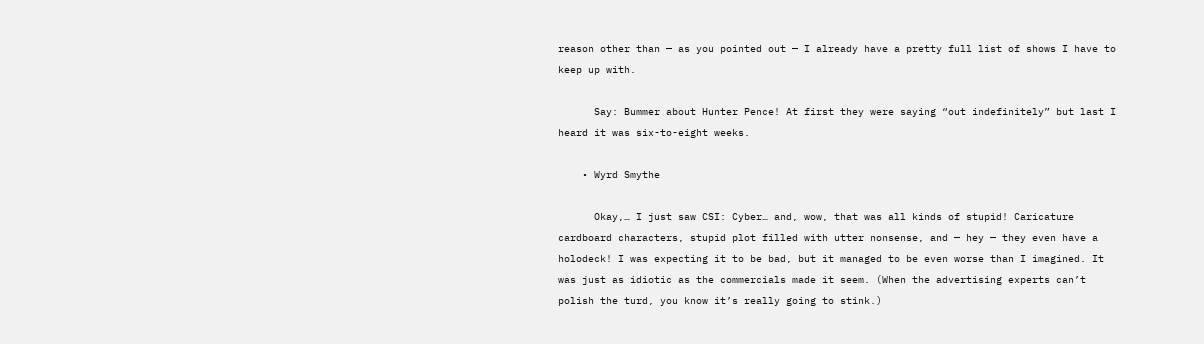reason other than — as you pointed out — I already have a pretty full list of shows I have to keep up with.

      Say: Bummer about Hunter Pence! At first they were saying “out indefinitely” but last I heard it was six-to-eight weeks.

    • Wyrd Smythe

      Okay,… I just saw CSI: Cyber… and, wow, that was all kinds of stupid! Caricature cardboard characters, stupid plot filled with utter nonsense, and — hey — they even have a holodeck! I was expecting it to be bad, but it managed to be even worse than I imagined. It was just as idiotic as the commercials made it seem. (When the advertising experts can’t polish the turd, you know it’s really going to stink.)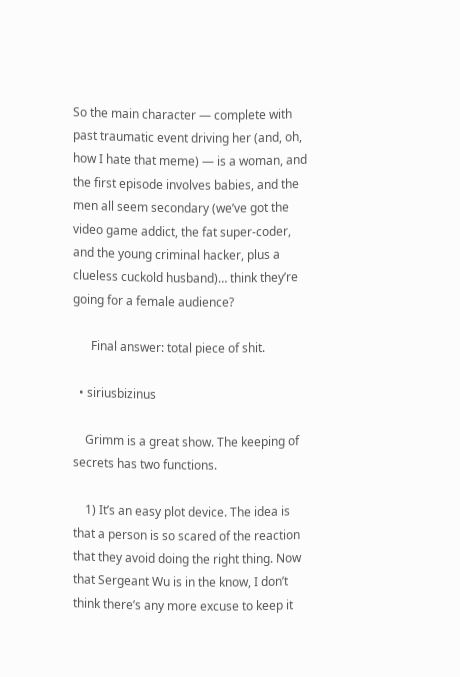So the main character — complete with past traumatic event driving her (and, oh, how I hate that meme) — is a woman, and the first episode involves babies, and the men all seem secondary (we’ve got the video game addict, the fat super-coder, and the young criminal hacker, plus a clueless cuckold husband)… think they’re going for a female audience?

      Final answer: total piece of shit.

  • siriusbizinus

    Grimm is a great show. The keeping of secrets has two functions.

    1) It’s an easy plot device. The idea is that a person is so scared of the reaction that they avoid doing the right thing. Now that Sergeant Wu is in the know, I don’t think there’s any more excuse to keep it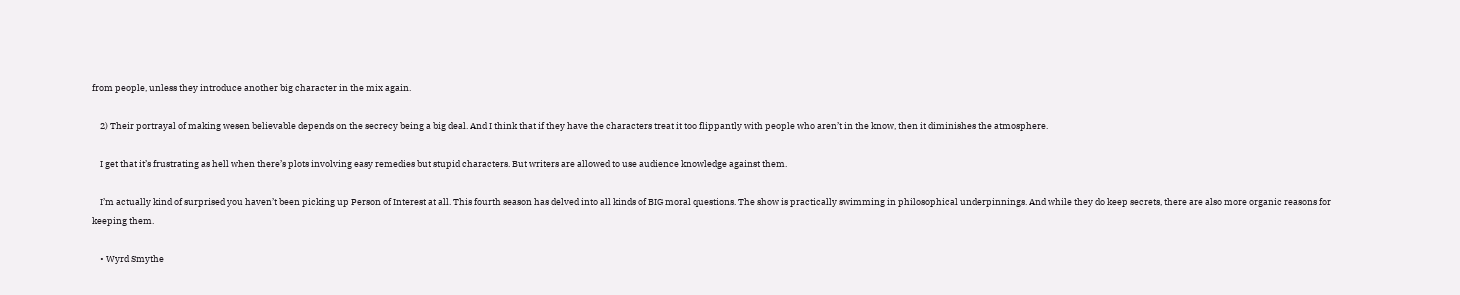from people, unless they introduce another big character in the mix again.

    2) Their portrayal of making wesen believable depends on the secrecy being a big deal. And I think that if they have the characters treat it too flippantly with people who aren’t in the know, then it diminishes the atmosphere.

    I get that it’s frustrating as hell when there’s plots involving easy remedies but stupid characters. But writers are allowed to use audience knowledge against them.

    I’m actually kind of surprised you haven’t been picking up Person of Interest at all. This fourth season has delved into all kinds of BIG moral questions. The show is practically swimming in philosophical underpinnings. And while they do keep secrets, there are also more organic reasons for keeping them.

    • Wyrd Smythe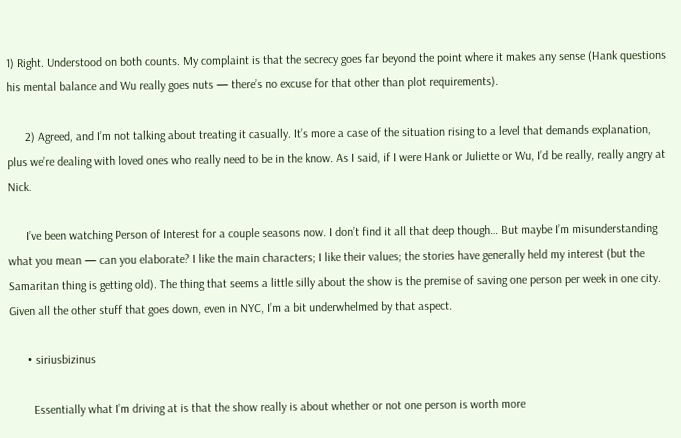1) Right. Understood on both counts. My complaint is that the secrecy goes far beyond the point where it makes any sense (Hank questions his mental balance and Wu really goes nuts — there’s no excuse for that other than plot requirements).

      2) Agreed, and I’m not talking about treating it casually. It’s more a case of the situation rising to a level that demands explanation, plus we’re dealing with loved ones who really need to be in the know. As I said, if I were Hank or Juliette or Wu, I’d be really, really angry at Nick.

      I’ve been watching Person of Interest for a couple seasons now. I don’t find it all that deep though… But maybe I’m misunderstanding what you mean — can you elaborate? I like the main characters; I like their values; the stories have generally held my interest (but the Samaritan thing is getting old). The thing that seems a little silly about the show is the premise of saving one person per week in one city. Given all the other stuff that goes down, even in NYC, I’m a bit underwhelmed by that aspect.

      • siriusbizinus

        Essentially what I’m driving at is that the show really is about whether or not one person is worth more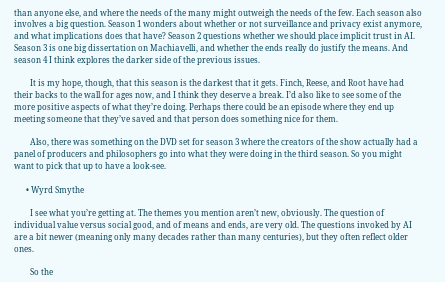than anyone else, and where the needs of the many might outweigh the needs of the few. Each season also involves a big question. Season 1 wonders about whether or not surveillance and privacy exist anymore, and what implications does that have? Season 2 questions whether we should place implicit trust in AI. Season 3 is one big dissertation on Machiavelli, and whether the ends really do justify the means. And season 4 I think explores the darker side of the previous issues.

        It is my hope, though, that this season is the darkest that it gets. Finch, Reese, and Root have had their backs to the wall for ages now, and I think they deserve a break. I’d also like to see some of the more positive aspects of what they’re doing. Perhaps there could be an episode where they end up meeting someone that they’ve saved and that person does something nice for them.

        Also, there was something on the DVD set for season 3 where the creators of the show actually had a panel of producers and philosophers go into what they were doing in the third season. So you might want to pick that up to have a look-see.

      • Wyrd Smythe

        I see what you’re getting at. The themes you mention aren’t new, obviously. The question of individual value versus social good, and of means and ends, are very old. The questions invoked by AI are a bit newer (meaning only many decades rather than many centuries), but they often reflect older ones.

        So the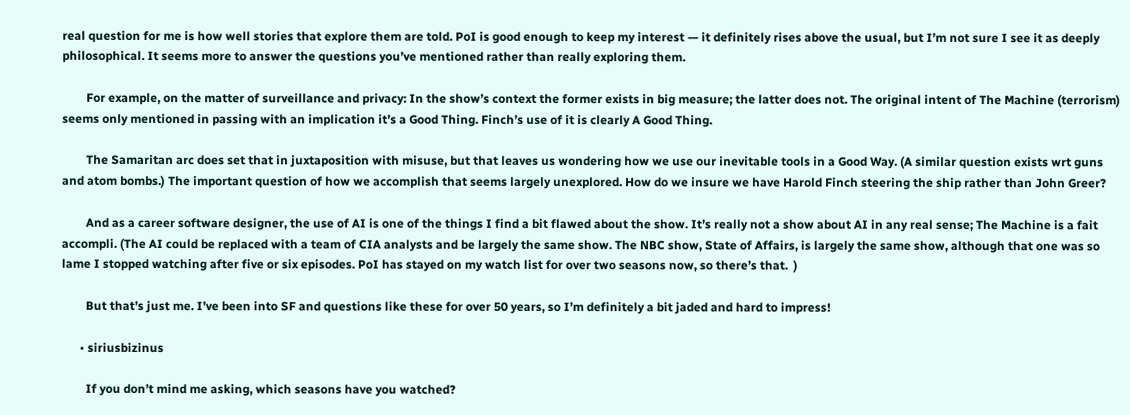real question for me is how well stories that explore them are told. PoI is good enough to keep my interest — it definitely rises above the usual, but I’m not sure I see it as deeply philosophical. It seems more to answer the questions you’ve mentioned rather than really exploring them.

        For example, on the matter of surveillance and privacy: In the show’s context the former exists in big measure; the latter does not. The original intent of The Machine (terrorism) seems only mentioned in passing with an implication it’s a Good Thing. Finch’s use of it is clearly A Good Thing.

        The Samaritan arc does set that in juxtaposition with misuse, but that leaves us wondering how we use our inevitable tools in a Good Way. (A similar question exists wrt guns and atom bombs.) The important question of how we accomplish that seems largely unexplored. How do we insure we have Harold Finch steering the ship rather than John Greer?

        And as a career software designer, the use of AI is one of the things I find a bit flawed about the show. It’s really not a show about AI in any real sense; The Machine is a fait accompli. (The AI could be replaced with a team of CIA analysts and be largely the same show. The NBC show, State of Affairs, is largely the same show, although that one was so lame I stopped watching after five or six episodes. PoI has stayed on my watch list for over two seasons now, so there’s that.  )

        But that’s just me. I’ve been into SF and questions like these for over 50 years, so I’m definitely a bit jaded and hard to impress!

      • siriusbizinus

        If you don’t mind me asking, which seasons have you watched?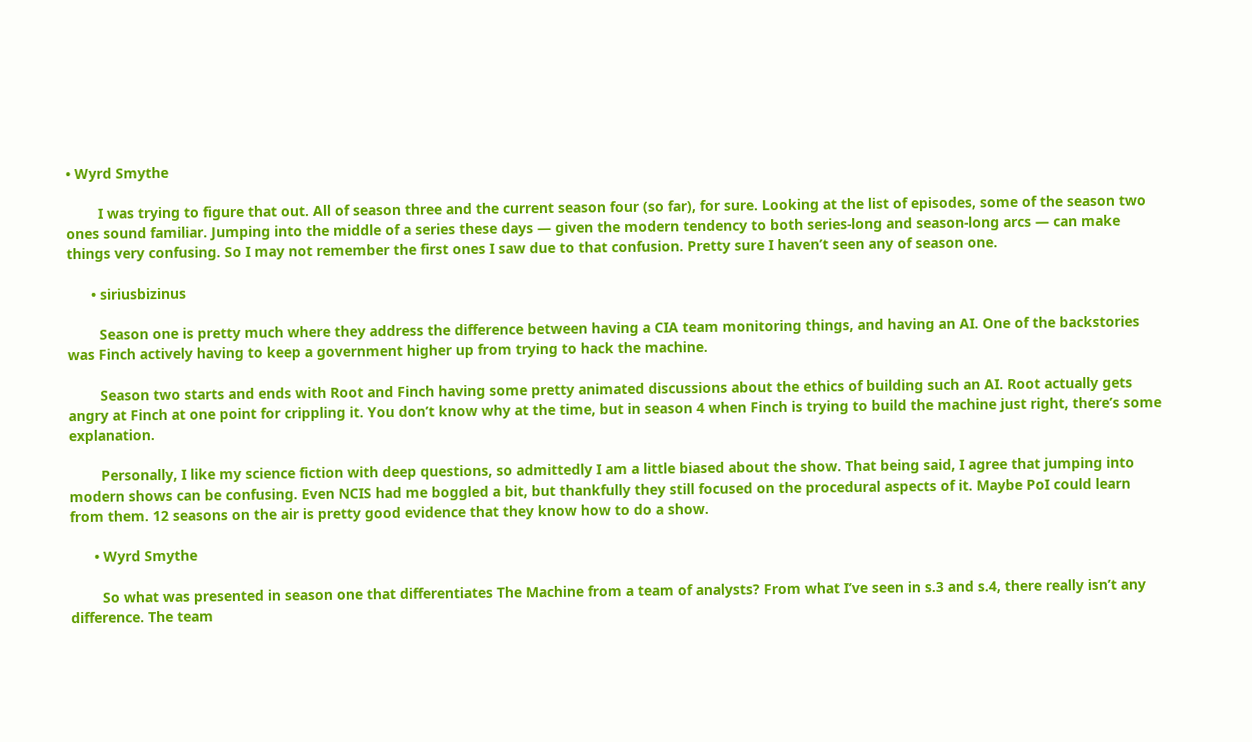• Wyrd Smythe

        I was trying to figure that out. All of season three and the current season four (so far), for sure. Looking at the list of episodes, some of the season two ones sound familiar. Jumping into the middle of a series these days — given the modern tendency to both series-long and season-long arcs — can make things very confusing. So I may not remember the first ones I saw due to that confusion. Pretty sure I haven’t seen any of season one.

      • siriusbizinus

        Season one is pretty much where they address the difference between having a CIA team monitoring things, and having an AI. One of the backstories was Finch actively having to keep a government higher up from trying to hack the machine.

        Season two starts and ends with Root and Finch having some pretty animated discussions about the ethics of building such an AI. Root actually gets angry at Finch at one point for crippling it. You don’t know why at the time, but in season 4 when Finch is trying to build the machine just right, there’s some explanation.

        Personally, I like my science fiction with deep questions, so admittedly I am a little biased about the show. That being said, I agree that jumping into modern shows can be confusing. Even NCIS had me boggled a bit, but thankfully they still focused on the procedural aspects of it. Maybe PoI could learn from them. 12 seasons on the air is pretty good evidence that they know how to do a show.

      • Wyrd Smythe

        So what was presented in season one that differentiates The Machine from a team of analysts? From what I’ve seen in s.3 and s.4, there really isn’t any difference. The team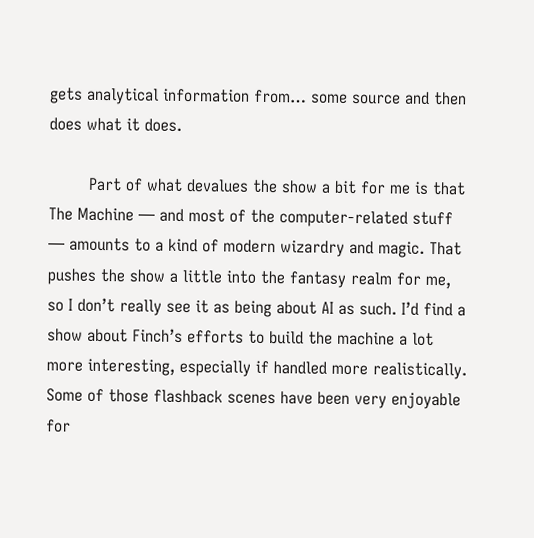gets analytical information from… some source and then does what it does.

        Part of what devalues the show a bit for me is that The Machine — and most of the computer-related stuff — amounts to a kind of modern wizardry and magic. That pushes the show a little into the fantasy realm for me, so I don’t really see it as being about AI as such. I’d find a show about Finch’s efforts to build the machine a lot more interesting, especially if handled more realistically. Some of those flashback scenes have been very enjoyable for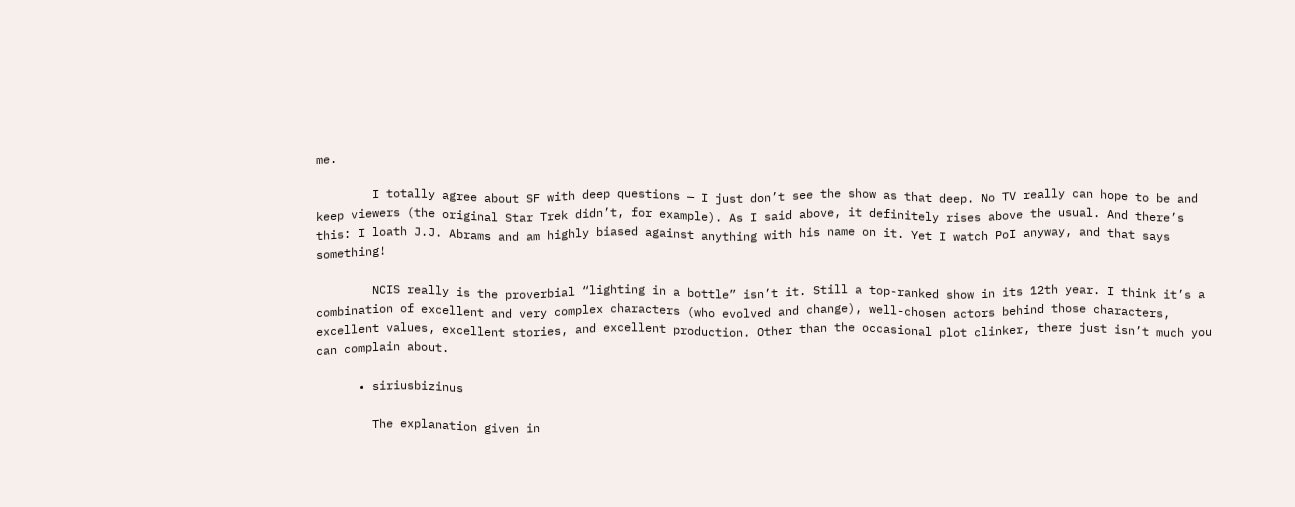me.

        I totally agree about SF with deep questions — I just don’t see the show as that deep. No TV really can hope to be and keep viewers (the original Star Trek didn’t, for example). As I said above, it definitely rises above the usual. And there’s this: I loath J.J. Abrams and am highly biased against anything with his name on it. Yet I watch PoI anyway, and that says something!

        NCIS really is the proverbial “lighting in a bottle” isn’t it. Still a top-ranked show in its 12th year. I think it’s a combination of excellent and very complex characters (who evolved and change), well-chosen actors behind those characters, excellent values, excellent stories, and excellent production. Other than the occasional plot clinker, there just isn’t much you can complain about.

      • siriusbizinus

        The explanation given in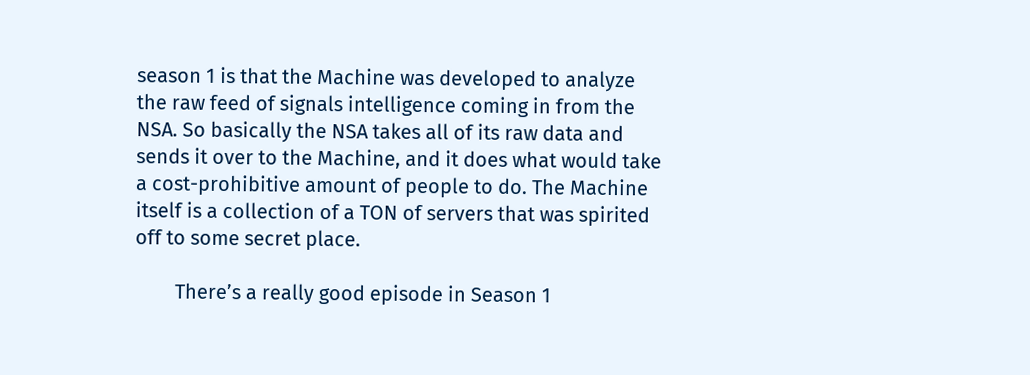season 1 is that the Machine was developed to analyze the raw feed of signals intelligence coming in from the NSA. So basically the NSA takes all of its raw data and sends it over to the Machine, and it does what would take a cost-prohibitive amount of people to do. The Machine itself is a collection of a TON of servers that was spirited off to some secret place.

        There’s a really good episode in Season 1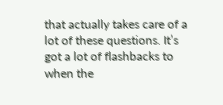that actually takes care of a lot of these questions. It’s got a lot of flashbacks to when the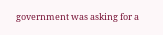government was asking for a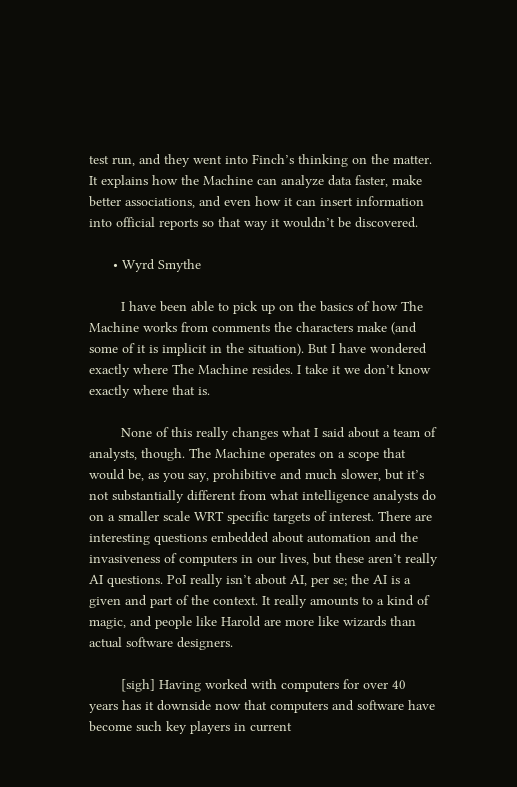test run, and they went into Finch’s thinking on the matter. It explains how the Machine can analyze data faster, make better associations, and even how it can insert information into official reports so that way it wouldn’t be discovered.

      • Wyrd Smythe

        I have been able to pick up on the basics of how The Machine works from comments the characters make (and some of it is implicit in the situation). But I have wondered exactly where The Machine resides. I take it we don’t know exactly where that is.

        None of this really changes what I said about a team of analysts, though. The Machine operates on a scope that would be, as you say, prohibitive and much slower, but it’s not substantially different from what intelligence analysts do on a smaller scale WRT specific targets of interest. There are interesting questions embedded about automation and the invasiveness of computers in our lives, but these aren’t really AI questions. PoI really isn’t about AI, per se; the AI is a given and part of the context. It really amounts to a kind of magic, and people like Harold are more like wizards than actual software designers.

        [sigh] Having worked with computers for over 40 years has it downside now that computers and software have become such key players in current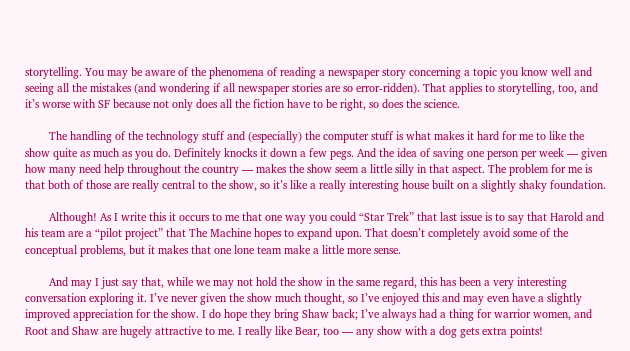storytelling. You may be aware of the phenomena of reading a newspaper story concerning a topic you know well and seeing all the mistakes (and wondering if all newspaper stories are so error-ridden). That applies to storytelling, too, and it’s worse with SF because not only does all the fiction have to be right, so does the science.

        The handling of the technology stuff and (especially) the computer stuff is what makes it hard for me to like the show quite as much as you do. Definitely knocks it down a few pegs. And the idea of saving one person per week — given how many need help throughout the country — makes the show seem a little silly in that aspect. The problem for me is that both of those are really central to the show, so it’s like a really interesting house built on a slightly shaky foundation.

        Although! As I write this it occurs to me that one way you could “Star Trek” that last issue is to say that Harold and his team are a “pilot project” that The Machine hopes to expand upon. That doesn’t completely avoid some of the conceptual problems, but it makes that one lone team make a little more sense.

        And may I just say that, while we may not hold the show in the same regard, this has been a very interesting conversation exploring it. I’ve never given the show much thought, so I’ve enjoyed this and may even have a slightly improved appreciation for the show. I do hope they bring Shaw back; I’ve always had a thing for warrior women, and Root and Shaw are hugely attractive to me. I really like Bear, too — any show with a dog gets extra points!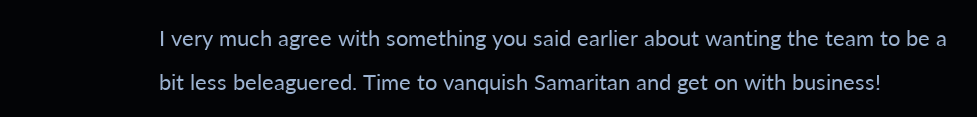I very much agree with something you said earlier about wanting the team to be a bit less beleaguered. Time to vanquish Samaritan and get on with business!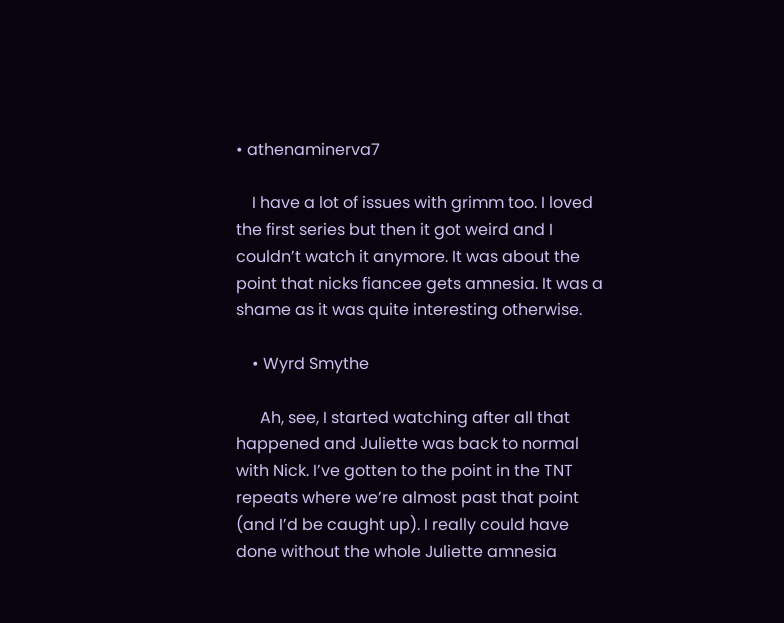• athenaminerva7

    I have a lot of issues with grimm too. I loved the first series but then it got weird and I couldn’t watch it anymore. It was about the point that nicks fiancee gets amnesia. It was a shame as it was quite interesting otherwise.

    • Wyrd Smythe

      Ah, see, I started watching after all that happened and Juliette was back to normal with Nick. I’ve gotten to the point in the TNT repeats where we’re almost past that point (and I’d be caught up). I really could have done without the whole Juliette amnesia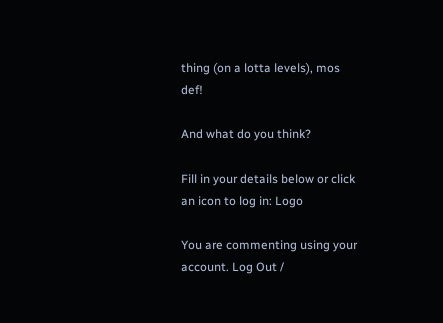thing (on a lotta levels), mos def!

And what do you think?

Fill in your details below or click an icon to log in: Logo

You are commenting using your account. Log Out /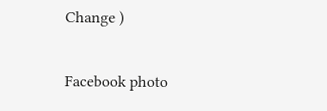Change )

Facebook photo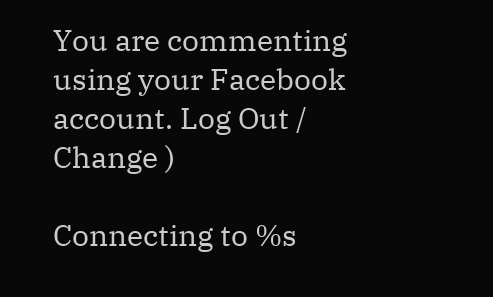You are commenting using your Facebook account. Log Out /  Change )

Connecting to %s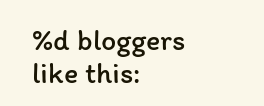%d bloggers like this: